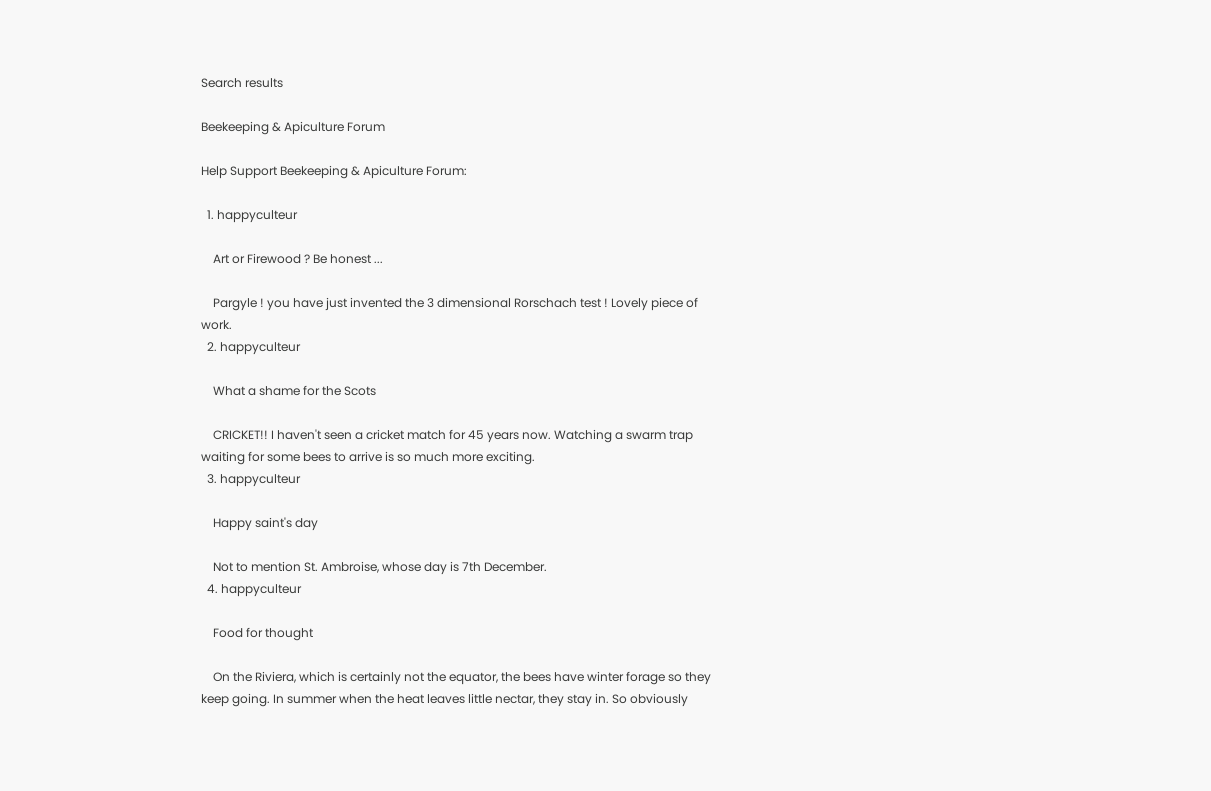Search results

Beekeeping & Apiculture Forum

Help Support Beekeeping & Apiculture Forum:

  1. happyculteur

    Art or Firewood ? Be honest ...

    Pargyle ! you have just invented the 3 dimensional Rorschach test ! Lovely piece of work.
  2. happyculteur

    What a shame for the Scots

    CRICKET!! I haven't seen a cricket match for 45 years now. Watching a swarm trap waiting for some bees to arrive is so much more exciting.
  3. happyculteur

    Happy saint's day

    Not to mention St. Ambroise, whose day is 7th December.
  4. happyculteur

    Food for thought

    On the Riviera, which is certainly not the equator, the bees have winter forage so they keep going. In summer when the heat leaves little nectar, they stay in. So obviously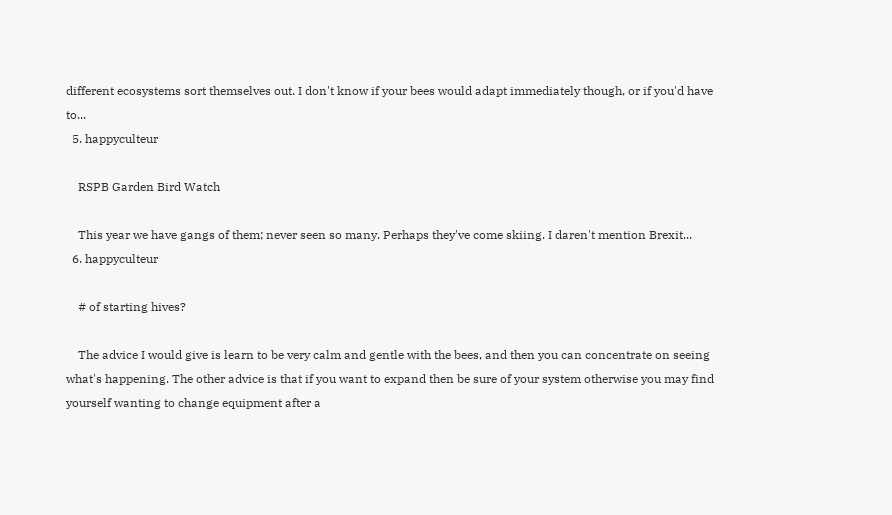different ecosystems sort themselves out. I don't know if your bees would adapt immediately though, or if you'd have to...
  5. happyculteur

    RSPB Garden Bird Watch

    This year we have gangs of them; never seen so many. Perhaps they've come skiing. I daren't mention Brexit...
  6. happyculteur

    # of starting hives?

    The advice I would give is learn to be very calm and gentle with the bees, and then you can concentrate on seeing what's happening. The other advice is that if you want to expand then be sure of your system otherwise you may find yourself wanting to change equipment after a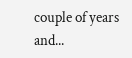couple of years and...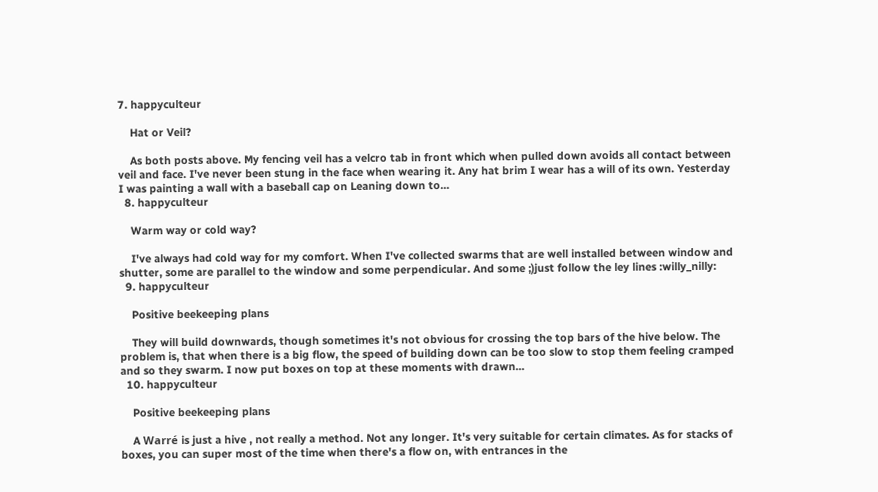7. happyculteur

    Hat or Veil?

    As both posts above. My fencing veil has a velcro tab in front which when pulled down avoids all contact between veil and face. I've never been stung in the face when wearing it. Any hat brim I wear has a will of its own. Yesterday I was painting a wall with a baseball cap on Leaning down to...
  8. happyculteur

    Warm way or cold way?

    I've always had cold way for my comfort. When I've collected swarms that are well installed between window and shutter, some are parallel to the window and some perpendicular. And some ;)just follow the ley lines :willy_nilly:
  9. happyculteur

    Positive beekeeping plans

    They will build downwards, though sometimes it's not obvious for crossing the top bars of the hive below. The problem is, that when there is a big flow, the speed of building down can be too slow to stop them feeling cramped and so they swarm. I now put boxes on top at these moments with drawn...
  10. happyculteur

    Positive beekeeping plans

    A Warré is just a hive , not really a method. Not any longer. It's very suitable for certain climates. As for stacks of boxes, you can super most of the time when there's a flow on, with entrances in the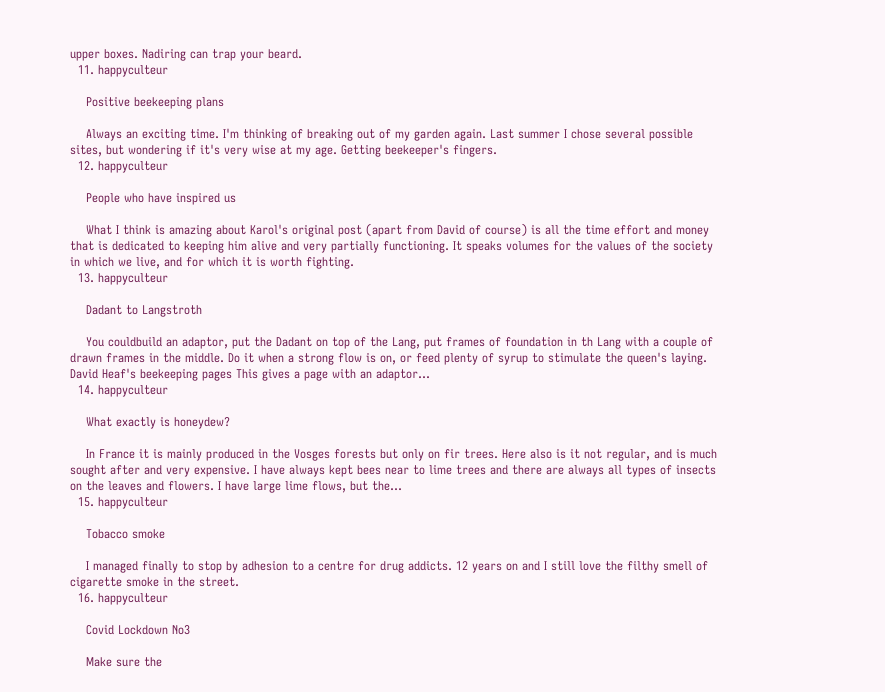upper boxes. Nadiring can trap your beard.
  11. happyculteur

    Positive beekeeping plans

    Always an exciting time. I'm thinking of breaking out of my garden again. Last summer I chose several possible sites, but wondering if it's very wise at my age. Getting beekeeper's fingers.
  12. happyculteur

    People who have inspired us

    What I think is amazing about Karol's original post (apart from David of course) is all the time effort and money that is dedicated to keeping him alive and very partially functioning. It speaks volumes for the values of the society in which we live, and for which it is worth fighting.
  13. happyculteur

    Dadant to Langstroth

    You couldbuild an adaptor, put the Dadant on top of the Lang, put frames of foundation in th Lang with a couple of drawn frames in the middle. Do it when a strong flow is on, or feed plenty of syrup to stimulate the queen's laying. David Heaf's beekeeping pages This gives a page with an adaptor...
  14. happyculteur

    What exactly is honeydew?

    In France it is mainly produced in the Vosges forests but only on fir trees. Here also is it not regular, and is much sought after and very expensive. I have always kept bees near to lime trees and there are always all types of insects on the leaves and flowers. I have large lime flows, but the...
  15. happyculteur

    Tobacco smoke

    I managed finally to stop by adhesion to a centre for drug addicts. 12 years on and I still love the filthy smell of cigarette smoke in the street.
  16. happyculteur

    Covid Lockdown No3

    Make sure the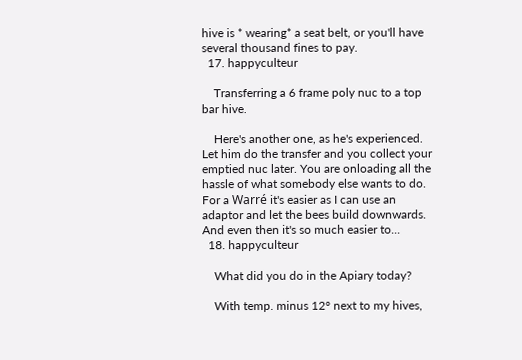hive is * wearing* a seat belt, or you'll have several thousand fines to pay.
  17. happyculteur

    Transferring a 6 frame poly nuc to a top bar hive.

    Here's another one, as he's experienced. Let him do the transfer and you collect your emptied nuc later. You are onloading all the hassle of what somebody else wants to do. For a Warré it's easier as I can use an adaptor and let the bees build downwards. And even then it's so much easier to...
  18. happyculteur

    What did you do in the Apiary today?

    With temp. minus 12° next to my hives,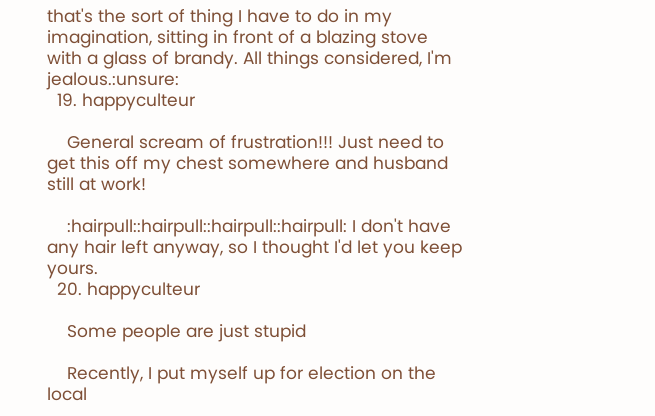that's the sort of thing I have to do in my imagination, sitting in front of a blazing stove with a glass of brandy. All things considered, I'm jealous.:unsure:
  19. happyculteur

    General scream of frustration!!! Just need to get this off my chest somewhere and husband still at work!

    :hairpull::hairpull::hairpull::hairpull: I don't have any hair left anyway, so I thought I'd let you keep yours.
  20. happyculteur

    Some people are just stupid

    Recently, I put myself up for election on the local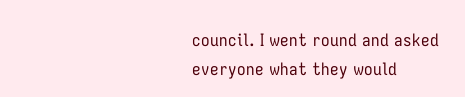council. I went round and asked everyone what they would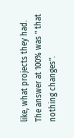like, what projects they had. The answer at 100% was " that nothing changes".